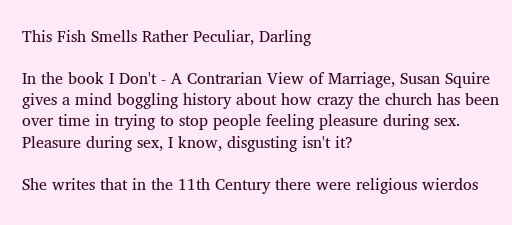This Fish Smells Rather Peculiar, Darling

In the book I Don't - A Contrarian View of Marriage, Susan Squire gives a mind boggling history about how crazy the church has been over time in trying to stop people feeling pleasure during sex. Pleasure during sex, I know, disgusting isn't it?

She writes that in the 11th Century there were religious wierdos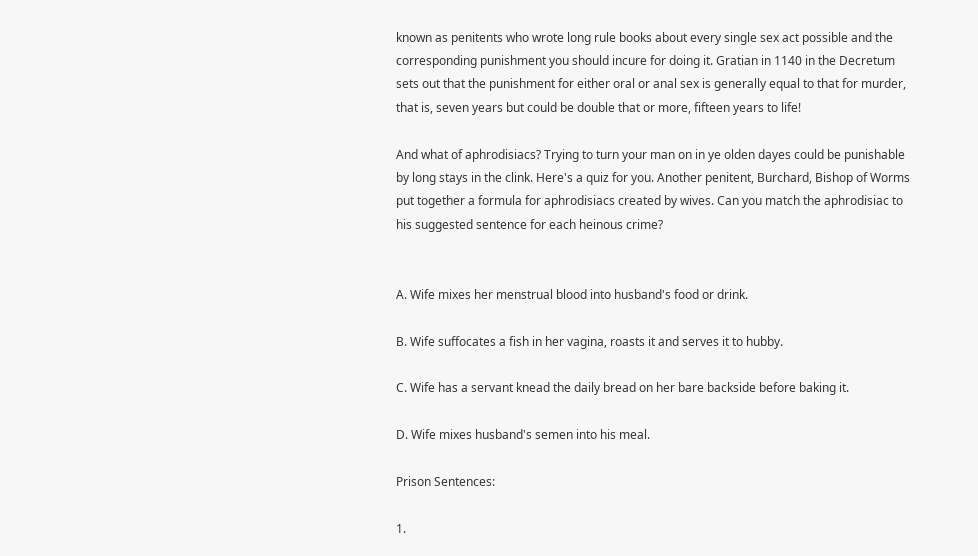known as penitents who wrote long rule books about every single sex act possible and the corresponding punishment you should incure for doing it. Gratian in 1140 in the Decretum sets out that the punishment for either oral or anal sex is generally equal to that for murder, that is, seven years but could be double that or more, fifteen years to life!

And what of aphrodisiacs? Trying to turn your man on in ye olden dayes could be punishable by long stays in the clink. Here's a quiz for you. Another penitent, Burchard, Bishop of Worms put together a formula for aphrodisiacs created by wives. Can you match the aphrodisiac to his suggested sentence for each heinous crime?


A. Wife mixes her menstrual blood into husband's food or drink.

B. Wife suffocates a fish in her vagina, roasts it and serves it to hubby.

C. Wife has a servant knead the daily bread on her bare backside before baking it.

D. Wife mixes husband's semen into his meal.

Prison Sentences:

1.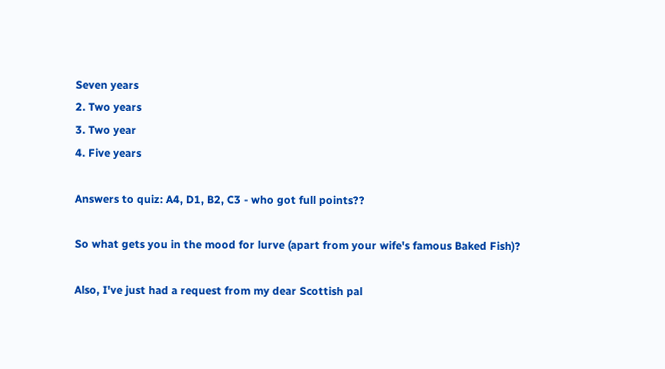Seven years
2. Two years
3. Two year
4. Five years

Answers to quiz: A4, D1, B2, C3 - who got full points??

So what gets you in the mood for lurve (apart from your wife's famous Baked Fish)?

Also, I've just had a request from my dear Scottish pal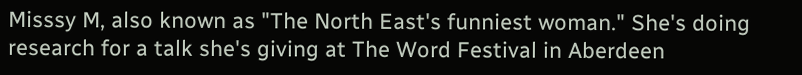Misssy M, also known as "The North East's funniest woman." She's doing research for a talk she's giving at The Word Festival in Aberdeen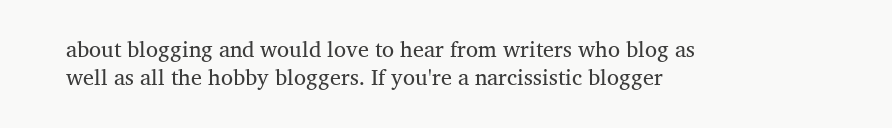about blogging and would love to hear from writers who blog as well as all the hobby bloggers. If you're a narcissistic blogger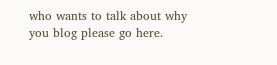who wants to talk about why you blog please go here.